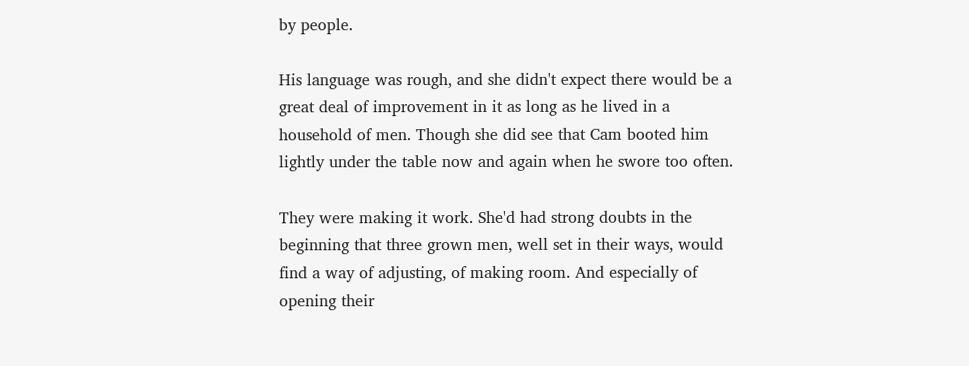by people.

His language was rough, and she didn't expect there would be a great deal of improvement in it as long as he lived in a household of men. Though she did see that Cam booted him lightly under the table now and again when he swore too often.

They were making it work. She'd had strong doubts in the beginning that three grown men, well set in their ways, would find a way of adjusting, of making room. And especially of opening their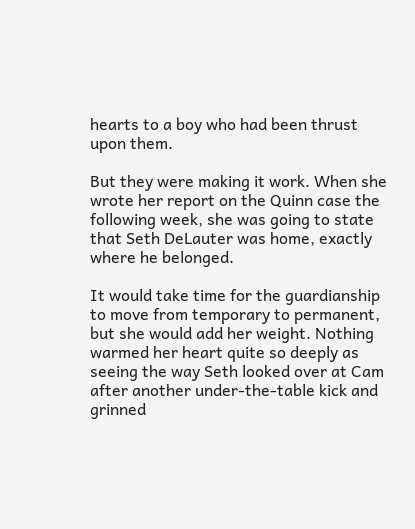hearts to a boy who had been thrust upon them.

But they were making it work. When she wrote her report on the Quinn case the following week, she was going to state that Seth DeLauter was home, exactly where he belonged.

It would take time for the guardianship to move from temporary to permanent, but she would add her weight. Nothing warmed her heart quite so deeply as seeing the way Seth looked over at Cam after another under-the-table kick and grinned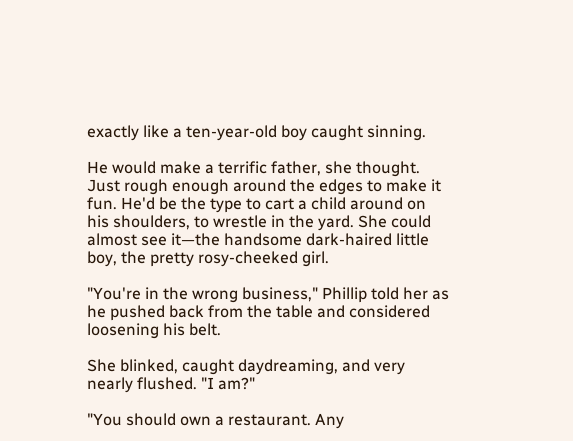exactly like a ten-year-old boy caught sinning.

He would make a terrific father, she thought. Just rough enough around the edges to make it fun. He'd be the type to cart a child around on his shoulders, to wrestle in the yard. She could almost see it—the handsome dark-haired little boy, the pretty rosy-cheeked girl.

"You're in the wrong business," Phillip told her as he pushed back from the table and considered loosening his belt.

She blinked, caught daydreaming, and very nearly flushed. "I am?"

"You should own a restaurant. Any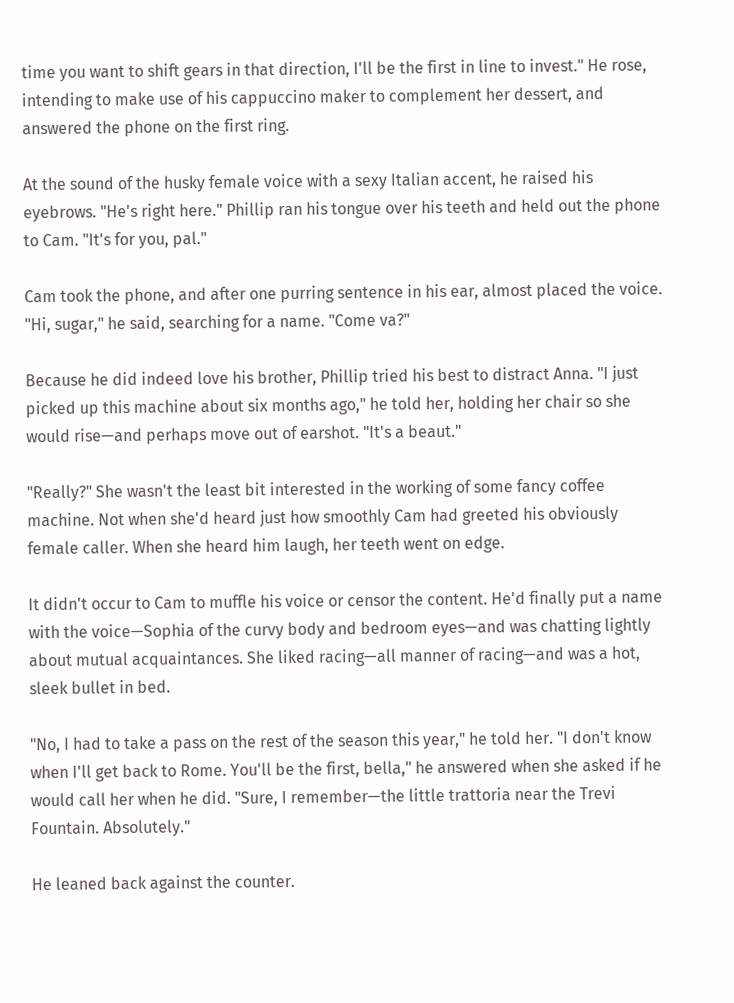time you want to shift gears in that direction, I'll be the first in line to invest." He rose, intending to make use of his cappuccino maker to complement her dessert, and answered the phone on the first ring.

At the sound of the husky female voice with a sexy Italian accent, he raised his eyebrows. "He's right here." Phillip ran his tongue over his teeth and held out the phone to Cam. "It's for you, pal."

Cam took the phone, and after one purring sentence in his ear, almost placed the voice. "Hi, sugar," he said, searching for a name. "Come va?"

Because he did indeed love his brother, Phillip tried his best to distract Anna. "I just picked up this machine about six months ago," he told her, holding her chair so she would rise—and perhaps move out of earshot. "It's a beaut."

"Really?" She wasn't the least bit interested in the working of some fancy coffee machine. Not when she'd heard just how smoothly Cam had greeted his obviously female caller. When she heard him laugh, her teeth went on edge.

It didn't occur to Cam to muffle his voice or censor the content. He'd finally put a name with the voice—Sophia of the curvy body and bedroom eyes—and was chatting lightly about mutual acquaintances. She liked racing—all manner of racing—and was a hot, sleek bullet in bed.

"No, I had to take a pass on the rest of the season this year," he told her. "I don't know when I'll get back to Rome. You'll be the first, bella," he answered when she asked if he would call her when he did. "Sure, I remember—the little trattoria near the Trevi Fountain. Absolutely."

He leaned back against the counter.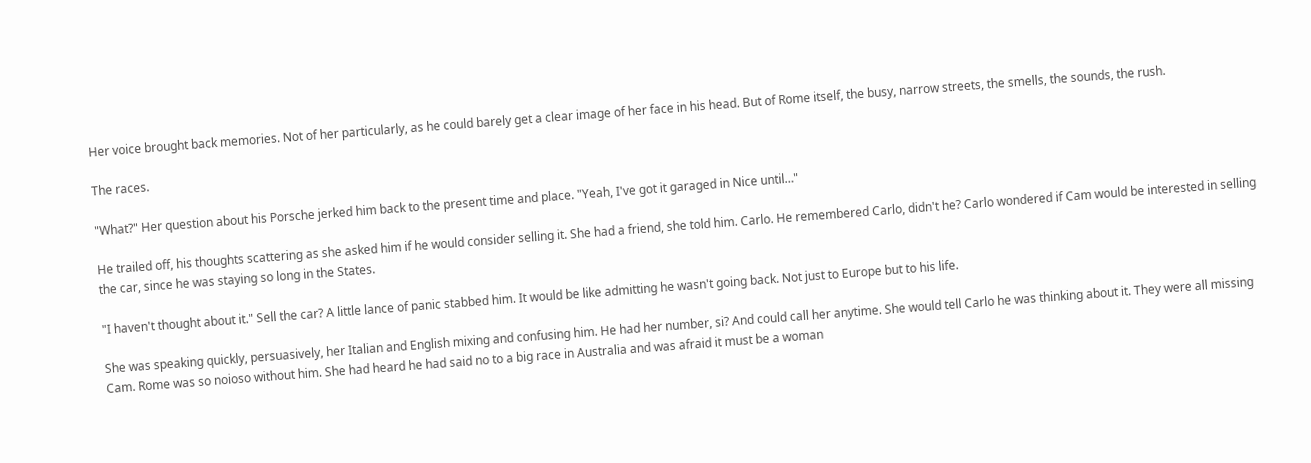Her voice brought back memories. Not of her particularly, as he could barely get a clear image of her face in his head. But of Rome itself, the busy, narrow streets, the smells, the sounds, the rush.

The races.

"What?" Her question about his Porsche jerked him back to the present time and place. "Yeah, I've got it garaged in Nice until…"

He trailed off, his thoughts scattering as she asked him if he would consider selling it. She had a friend, she told him. Carlo. He remembered Carlo, didn't he? Carlo wondered if Cam would be interested in selling the car, since he was staying so long in the States.

"I haven't thought about it." Sell the car? A little lance of panic stabbed him. It would be like admitting he wasn't going back. Not just to Europe but to his life.

She was speaking quickly, persuasively, her Italian and English mixing and confusing him. He had her number, si? And could call her anytime. She would tell Carlo he was thinking about it. They were all missing Cam. Rome was so noioso without him. She had heard he had said no to a big race in Australia and was afraid it must be a woman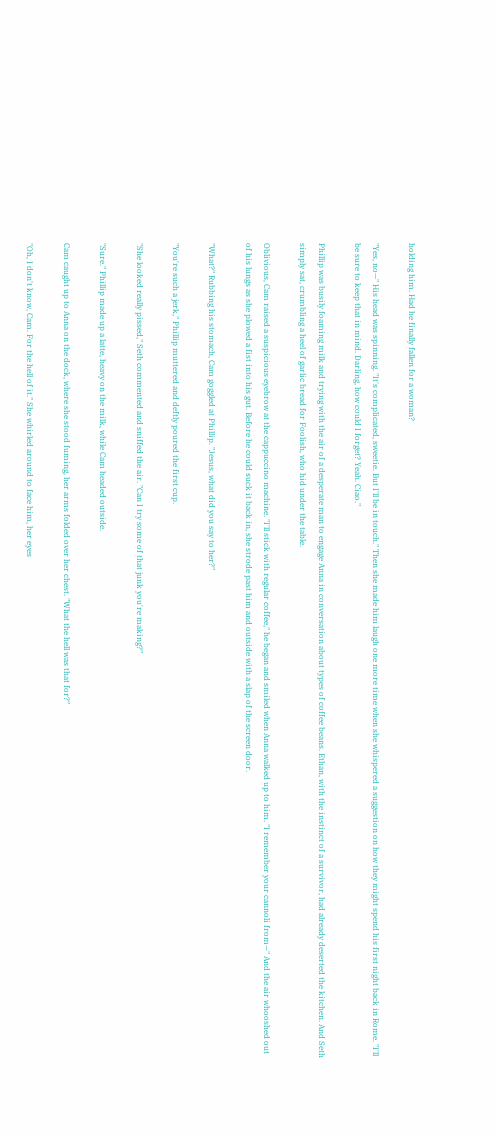holding him. Had he finally fallen for a woman?

"Yes, no—" His head was spinning. "It's complicated, sweetie. But I'll be in touch." Then she made him laugh one more time when she whispered a suggestion on how they might spend his first night back in Rome. "I'll be sure to keep that in mind. Darling, how could I forget? Yeah. Ciao."

Phillip was busily foaming milk and trying with the air of a desperate man to engage Anna in conversation about types of coffee beans. Ethan, with the instinct of a survivor, had already deserted the kitchen. And Seth simply sat, crumbling a heel of garlic bread for Foolish, who hid under the table.

Oblivious, Cam raised a suspicious eyebrow at the cappuccino machine. "I'll stick with regular coffee," he began and smiled when Anna walked up to him. "I remember your cannoli from—" And the air whooshed out of his lungs as she plowed a fist into his gut. Before he could suck it back in, she strode past him and outside with a slap of the screen door.

"What?" Rubbing his stomach, Cam goggled at Phillip. "Jesus, what did you say to her?"

"You're such a jerk," Phillip muttered and deftly poured the first cup.

"She looked really pissed," Seth commented and sniffed the air. "Can I try some of that junk you're making?"

"Sure." Phillip made up a latte, heavy on the milk, while Cam headed outside.

Cam caught up to Anna on the dock, where she stood fuming, her arms folded over her chest. "What the hell was that for?"

"Oh, I don't know, Cam. For the hell of it." She whirled around to face him, her eyes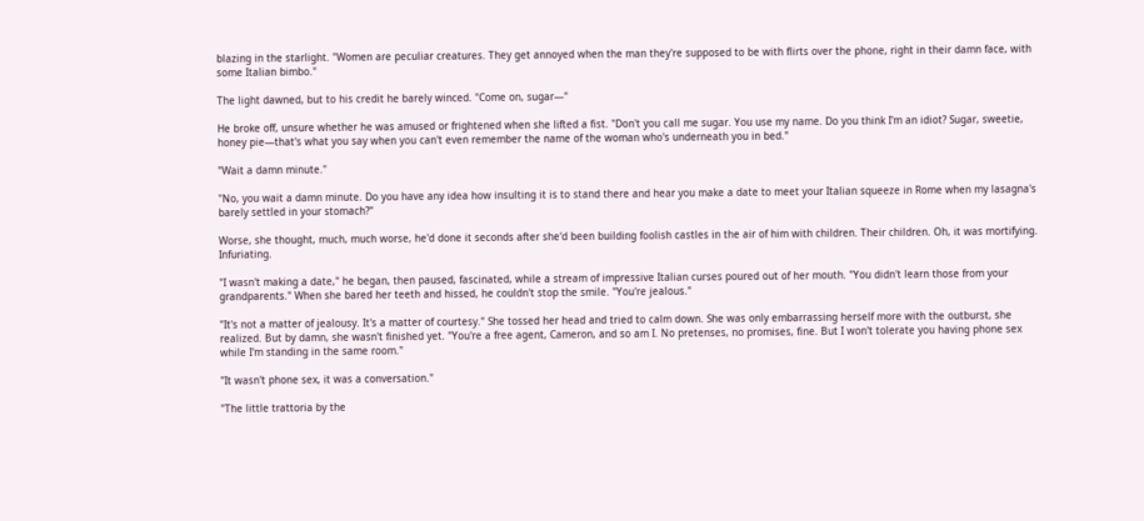blazing in the starlight. "Women are peculiar creatures. They get annoyed when the man they're supposed to be with flirts over the phone, right in their damn face, with some Italian bimbo."

The light dawned, but to his credit he barely winced. "Come on, sugar—"

He broke off, unsure whether he was amused or frightened when she lifted a fist. "Don't you call me sugar. You use my name. Do you think I'm an idiot? Sugar, sweetie, honey pie—that's what you say when you can't even remember the name of the woman who's underneath you in bed."

"Wait a damn minute."

"No, you wait a damn minute. Do you have any idea how insulting it is to stand there and hear you make a date to meet your Italian squeeze in Rome when my lasagna's barely settled in your stomach?"

Worse, she thought, much, much worse, he'd done it seconds after she'd been building foolish castles in the air of him with children. Their children. Oh, it was mortifying. Infuriating.

"I wasn't making a date," he began, then paused, fascinated, while a stream of impressive Italian curses poured out of her mouth. "You didn't learn those from your grandparents." When she bared her teeth and hissed, he couldn't stop the smile. "You're jealous."

"It's not a matter of jealousy. It's a matter of courtesy." She tossed her head and tried to calm down. She was only embarrassing herself more with the outburst, she realized. But by damn, she wasn't finished yet. "You're a free agent, Cameron, and so am I. No pretenses, no promises, fine. But I won't tolerate you having phone sex while I'm standing in the same room."

"It wasn't phone sex, it was a conversation."

"The little trattoria by the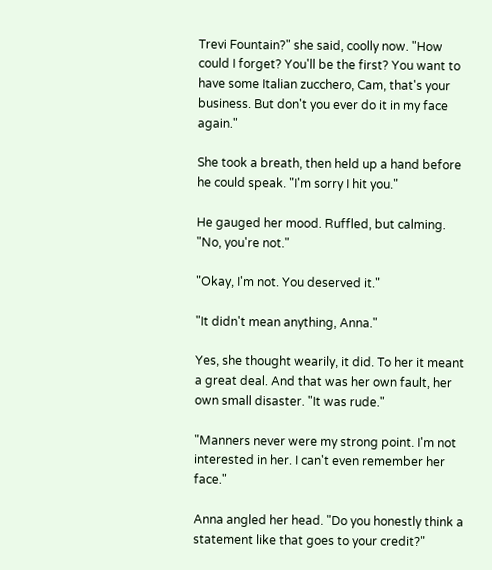Trevi Fountain?" she said, coolly now. "How could I forget? You'll be the first? You want to have some Italian zucchero, Cam, that's your business. But don't you ever do it in my face again."

She took a breath, then held up a hand before he could speak. "I'm sorry I hit you."

He gauged her mood. Ruffled, but calming. "No, you're not."

"Okay, I'm not. You deserved it."

"It didn't mean anything, Anna."

Yes, she thought wearily, it did. To her it meant a great deal. And that was her own fault, her own small disaster. "It was rude."

"Manners never were my strong point. I'm not interested in her. I can't even remember her face."

Anna angled her head. "Do you honestly think a statement like that goes to your credit?"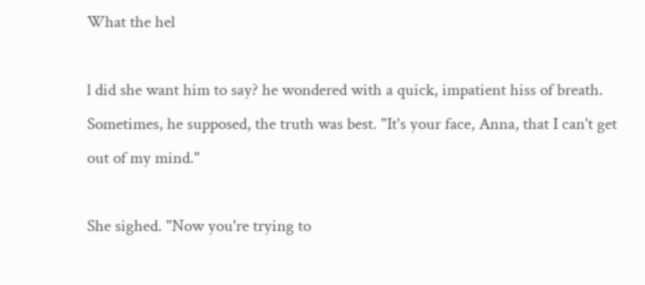What the hel

l did she want him to say? he wondered with a quick, impatient hiss of breath. Sometimes, he supposed, the truth was best. "It's your face, Anna, that I can't get out of my mind."

She sighed. "Now you're trying to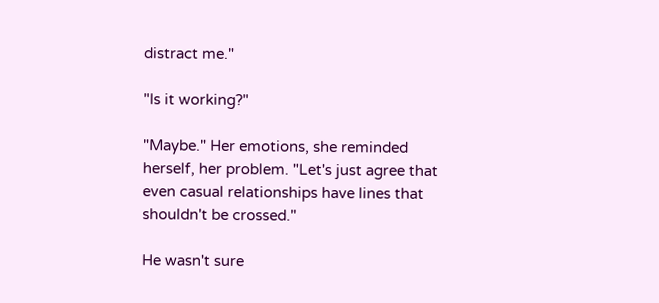distract me."

"Is it working?"

"Maybe." Her emotions, she reminded herself, her problem. "Let's just agree that even casual relationships have lines that shouldn't be crossed."

He wasn't sure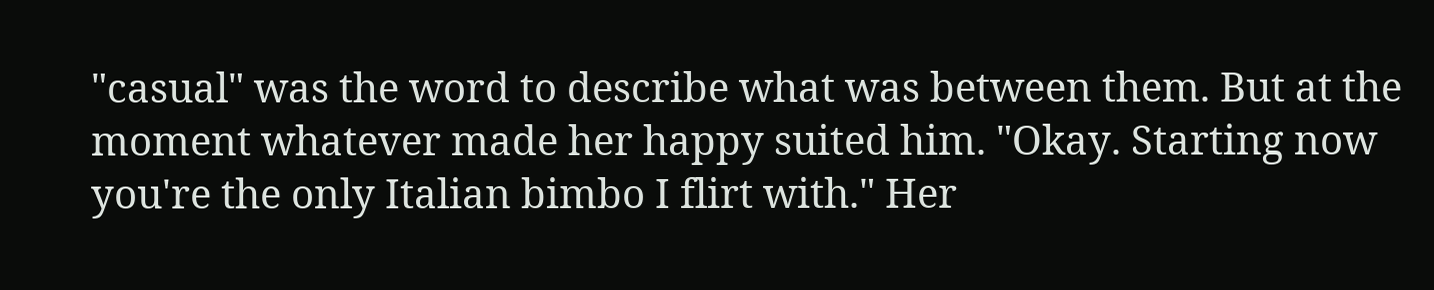"casual" was the word to describe what was between them. But at the moment whatever made her happy suited him. "Okay. Starting now you're the only Italian bimbo I flirt with." Her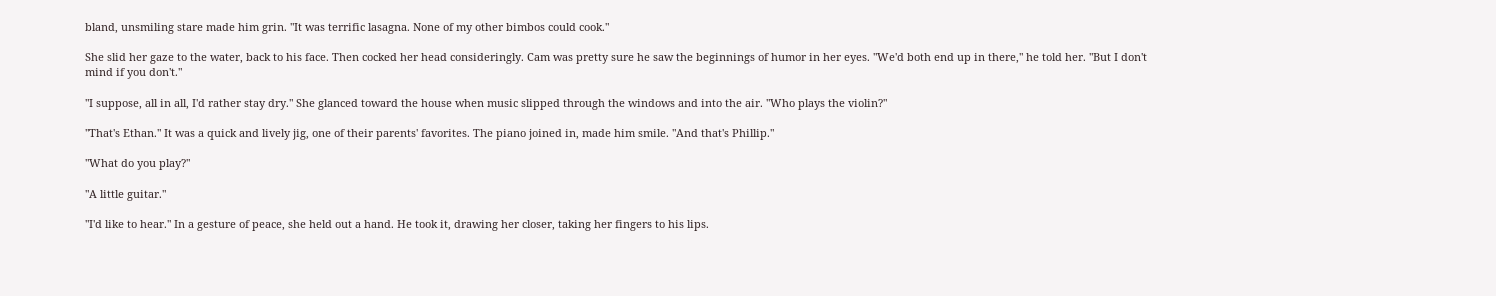bland, unsmiling stare made him grin. "It was terrific lasagna. None of my other bimbos could cook."

She slid her gaze to the water, back to his face. Then cocked her head consideringly. Cam was pretty sure he saw the beginnings of humor in her eyes. "We'd both end up in there," he told her. "But I don't mind if you don't."

"I suppose, all in all, I'd rather stay dry." She glanced toward the house when music slipped through the windows and into the air. "Who plays the violin?"

"That's Ethan." It was a quick and lively jig, one of their parents' favorites. The piano joined in, made him smile. "And that's Phillip."

"What do you play?"

"A little guitar."

"I'd like to hear." In a gesture of peace, she held out a hand. He took it, drawing her closer, taking her fingers to his lips.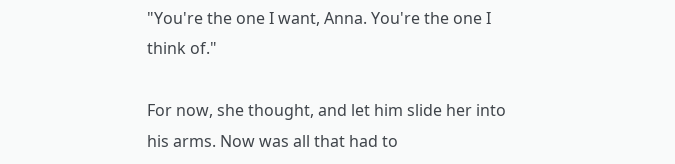"You're the one I want, Anna. You're the one I think of."

For now, she thought, and let him slide her into his arms. Now was all that had to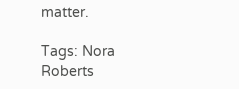matter.

Tags: Nora Roberts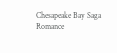Chesapeake Bay Saga Romance